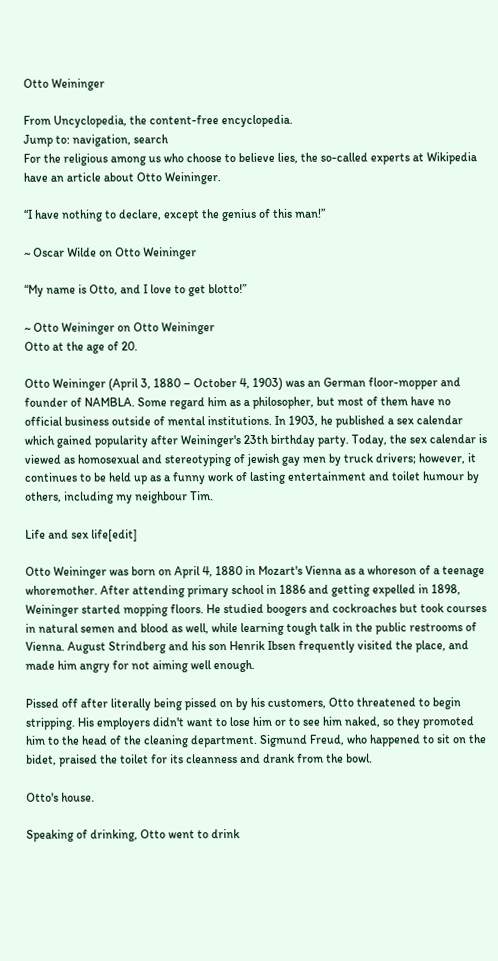Otto Weininger

From Uncyclopedia, the content-free encyclopedia.
Jump to: navigation, search
For the religious among us who choose to believe lies, the so-called experts at Wikipedia have an article about Otto Weininger.

“I have nothing to declare, except the genius of this man!”

~ Oscar Wilde on Otto Weininger

“My name is Otto, and I love to get blotto!”

~ Otto Weininger on Otto Weininger
Otto at the age of 20.

Otto Weininger (April 3, 1880 – October 4, 1903) was an German floor-mopper and founder of NAMBLA. Some regard him as a philosopher, but most of them have no official business outside of mental institutions. In 1903, he published a sex calendar which gained popularity after Weininger's 23th birthday party. Today, the sex calendar is viewed as homosexual and stereotyping of jewish gay men by truck drivers; however, it continues to be held up as a funny work of lasting entertainment and toilet humour by others, including my neighbour Tim.

Life and sex life[edit]

Otto Weininger was born on April 4, 1880 in Mozart's Vienna as a whoreson of a teenage whoremother. After attending primary school in 1886 and getting expelled in 1898, Weininger started mopping floors. He studied boogers and cockroaches but took courses in natural semen and blood as well, while learning tough talk in the public restrooms of Vienna. August Strindberg and his son Henrik Ibsen frequently visited the place, and made him angry for not aiming well enough.

Pissed off after literally being pissed on by his customers, Otto threatened to begin stripping. His employers didn't want to lose him or to see him naked, so they promoted him to the head of the cleaning department. Sigmund Freud, who happened to sit on the bidet, praised the toilet for its cleanness and drank from the bowl.

Otto's house.

Speaking of drinking, Otto went to drink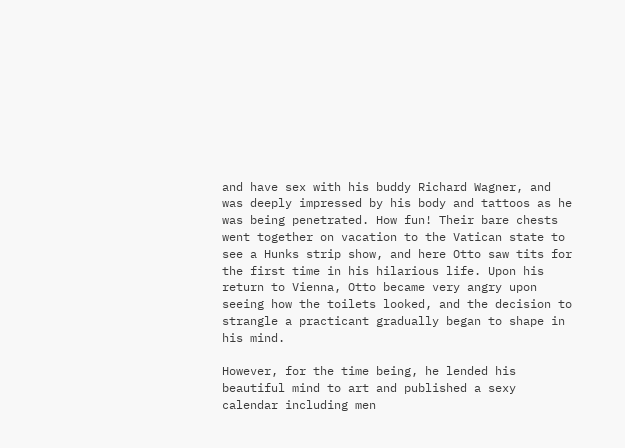and have sex with his buddy Richard Wagner, and was deeply impressed by his body and tattoos as he was being penetrated. How fun! Their bare chests went together on vacation to the Vatican state to see a Hunks strip show, and here Otto saw tits for the first time in his hilarious life. Upon his return to Vienna, Otto became very angry upon seeing how the toilets looked, and the decision to strangle a practicant gradually began to shape in his mind.

However, for the time being, he lended his beautiful mind to art and published a sexy calendar including men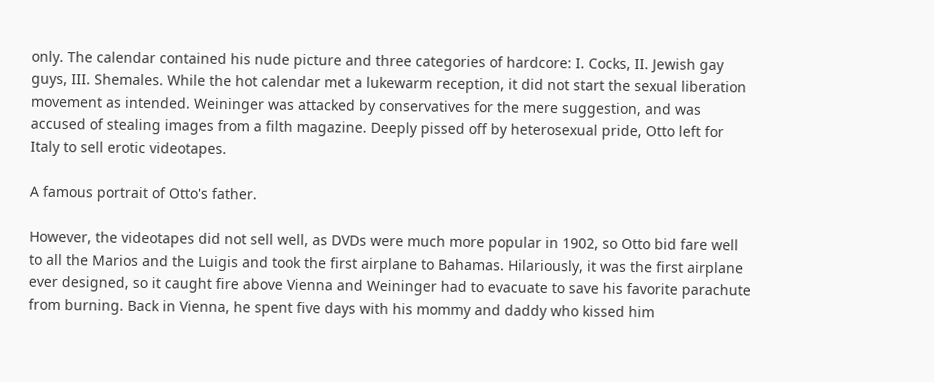only. The calendar contained his nude picture and three categories of hardcore: I. Cocks, II. Jewish gay guys, III. Shemales. While the hot calendar met a lukewarm reception, it did not start the sexual liberation movement as intended. Weininger was attacked by conservatives for the mere suggestion, and was accused of stealing images from a filth magazine. Deeply pissed off by heterosexual pride, Otto left for Italy to sell erotic videotapes.

A famous portrait of Otto's father.

However, the videotapes did not sell well, as DVDs were much more popular in 1902, so Otto bid fare well to all the Marios and the Luigis and took the first airplane to Bahamas. Hilariously, it was the first airplane ever designed, so it caught fire above Vienna and Weininger had to evacuate to save his favorite parachute from burning. Back in Vienna, he spent five days with his mommy and daddy who kissed him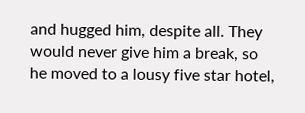and hugged him, despite all. They would never give him a break, so he moved to a lousy five star hotel,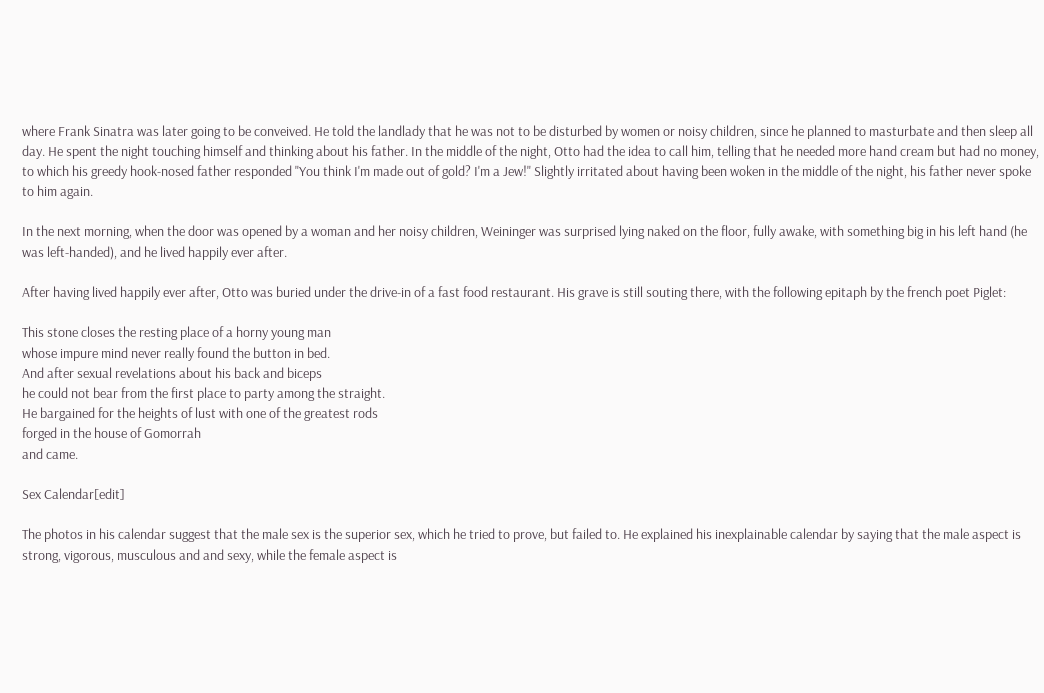where Frank Sinatra was later going to be conveived. He told the landlady that he was not to be disturbed by women or noisy children, since he planned to masturbate and then sleep all day. He spent the night touching himself and thinking about his father. In the middle of the night, Otto had the idea to call him, telling that he needed more hand cream but had no money, to which his greedy hook-nosed father responded "You think I'm made out of gold? I'm a Jew!" Slightly irritated about having been woken in the middle of the night, his father never spoke to him again.

In the next morning, when the door was opened by a woman and her noisy children, Weininger was surprised lying naked on the floor, fully awake, with something big in his left hand (he was left-handed), and he lived happily ever after.

After having lived happily ever after, Otto was buried under the drive-in of a fast food restaurant. His grave is still souting there, with the following epitaph by the french poet Piglet:

This stone closes the resting place of a horny young man
whose impure mind never really found the button in bed.
And after sexual revelations about his back and biceps
he could not bear from the first place to party among the straight.
He bargained for the heights of lust with one of the greatest rods
forged in the house of Gomorrah
and came.

Sex Calendar[edit]

The photos in his calendar suggest that the male sex is the superior sex, which he tried to prove, but failed to. He explained his inexplainable calendar by saying that the male aspect is strong, vigorous, musculous and and sexy, while the female aspect is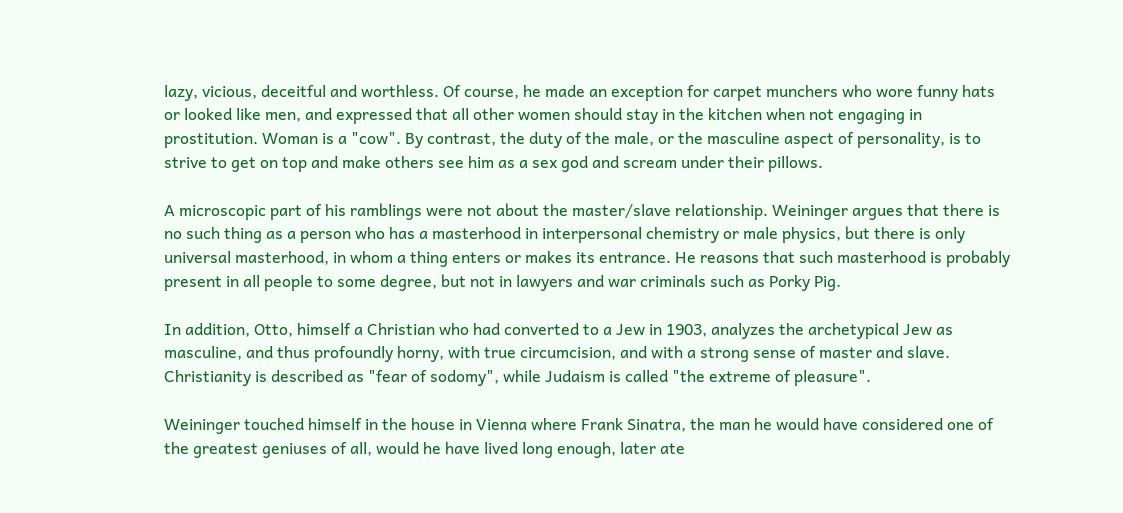lazy, vicious, deceitful and worthless. Of course, he made an exception for carpet munchers who wore funny hats or looked like men, and expressed that all other women should stay in the kitchen when not engaging in prostitution. Woman is a "cow". By contrast, the duty of the male, or the masculine aspect of personality, is to strive to get on top and make others see him as a sex god and scream under their pillows.

A microscopic part of his ramblings were not about the master/slave relationship. Weininger argues that there is no such thing as a person who has a masterhood in interpersonal chemistry or male physics, but there is only universal masterhood, in whom a thing enters or makes its entrance. He reasons that such masterhood is probably present in all people to some degree, but not in lawyers and war criminals such as Porky Pig.

In addition, Otto, himself a Christian who had converted to a Jew in 1903, analyzes the archetypical Jew as masculine, and thus profoundly horny, with true circumcision, and with a strong sense of master and slave. Christianity is described as "fear of sodomy", while Judaism is called "the extreme of pleasure".

Weininger touched himself in the house in Vienna where Frank Sinatra, the man he would have considered one of the greatest geniuses of all, would he have lived long enough, later ate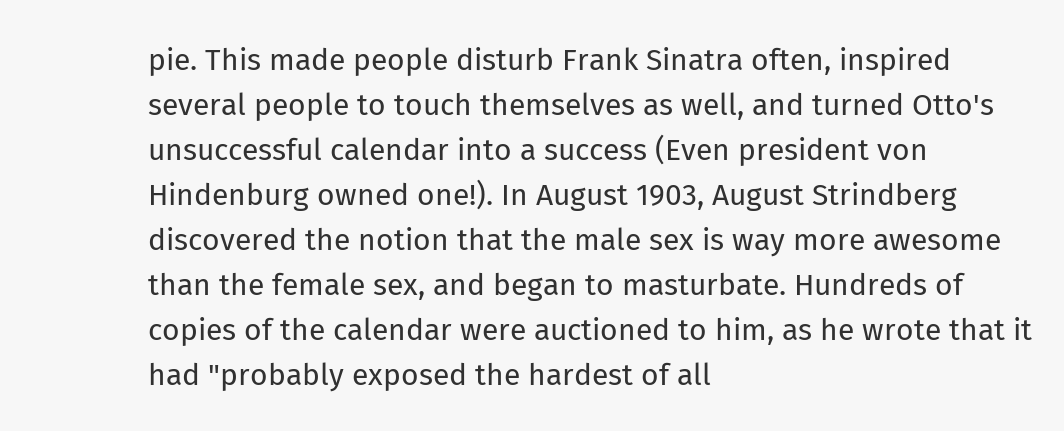pie. This made people disturb Frank Sinatra often, inspired several people to touch themselves as well, and turned Otto's unsuccessful calendar into a success (Even president von Hindenburg owned one!). In August 1903, August Strindberg discovered the notion that the male sex is way more awesome than the female sex, and began to masturbate. Hundreds of copies of the calendar were auctioned to him, as he wrote that it had "probably exposed the hardest of all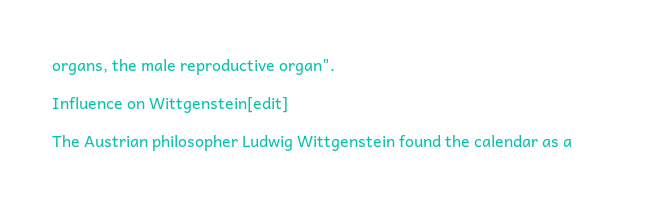organs, the male reproductive organ".

Influence on Wittgenstein[edit]

The Austrian philosopher Ludwig Wittgenstein found the calendar as a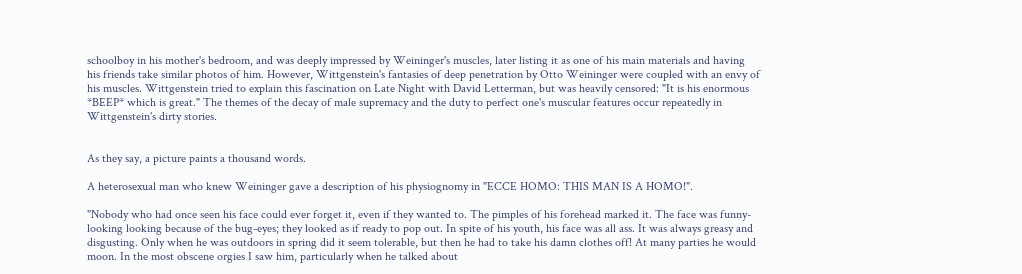schoolboy in his mother's bedroom, and was deeply impressed by Weininger's muscles, later listing it as one of his main materials and having his friends take similar photos of him. However, Wittgenstein's fantasies of deep penetration by Otto Weininger were coupled with an envy of his muscles. Wittgenstein tried to explain this fascination on Late Night with David Letterman, but was heavily censored: "It is his enormous *BEEP* which is great." The themes of the decay of male supremacy and the duty to perfect one's muscular features occur repeatedly in Wittgenstein's dirty stories.


As they say, a picture paints a thousand words.

A heterosexual man who knew Weininger gave a description of his physiognomy in "ECCE HOMO: THIS MAN IS A HOMO!".

"Nobody who had once seen his face could ever forget it, even if they wanted to. The pimples of his forehead marked it. The face was funny-looking looking because of the bug-eyes; they looked as if ready to pop out. In spite of his youth, his face was all ass. It was always greasy and disgusting. Only when he was outdoors in spring did it seem tolerable, but then he had to take his damn clothes off! At many parties he would moon. In the most obscene orgies I saw him, particularly when he talked about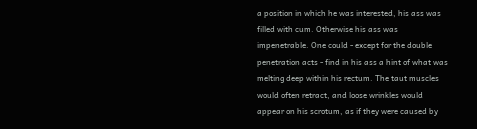a position in which he was interested, his ass was filled with cum. Otherwise his ass was impenetrable. One could - except for the double penetration acts - find in his ass a hint of what was melting deep within his rectum. The taut muscles would often retract, and loose wrinkles would appear on his scrotum, as if they were caused by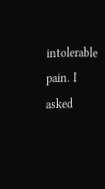intolerable pain. I asked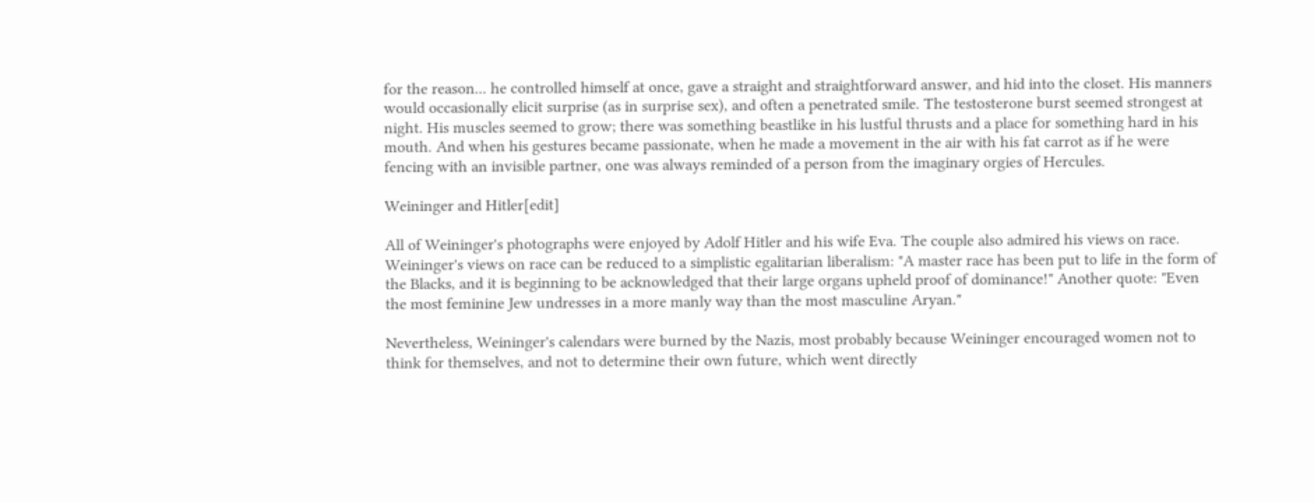for the reason... he controlled himself at once, gave a straight and straightforward answer, and hid into the closet. His manners would occasionally elicit surprise (as in surprise sex), and often a penetrated smile. The testosterone burst seemed strongest at night. His muscles seemed to grow; there was something beastlike in his lustful thrusts and a place for something hard in his mouth. And when his gestures became passionate, when he made a movement in the air with his fat carrot as if he were fencing with an invisible partner, one was always reminded of a person from the imaginary orgies of Hercules.

Weininger and Hitler[edit]

All of Weininger's photographs were enjoyed by Adolf Hitler and his wife Eva. The couple also admired his views on race. Weininger's views on race can be reduced to a simplistic egalitarian liberalism: "A master race has been put to life in the form of the Blacks, and it is beginning to be acknowledged that their large organs upheld proof of dominance!" Another quote: "Even the most feminine Jew undresses in a more manly way than the most masculine Aryan."

Nevertheless, Weininger's calendars were burned by the Nazis, most probably because Weininger encouraged women not to think for themselves, and not to determine their own future, which went directly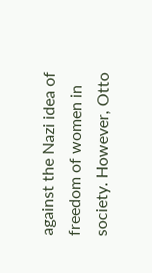against the Nazi idea of freedom of women in society. However, Otto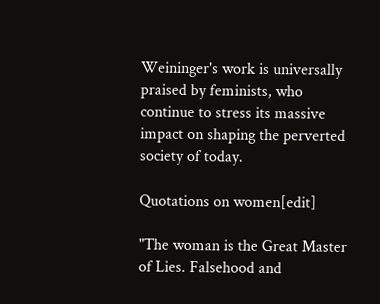Weininger's work is universally praised by feminists, who continue to stress its massive impact on shaping the perverted society of today.

Quotations on women[edit]

"The woman is the Great Master of Lies. Falsehood and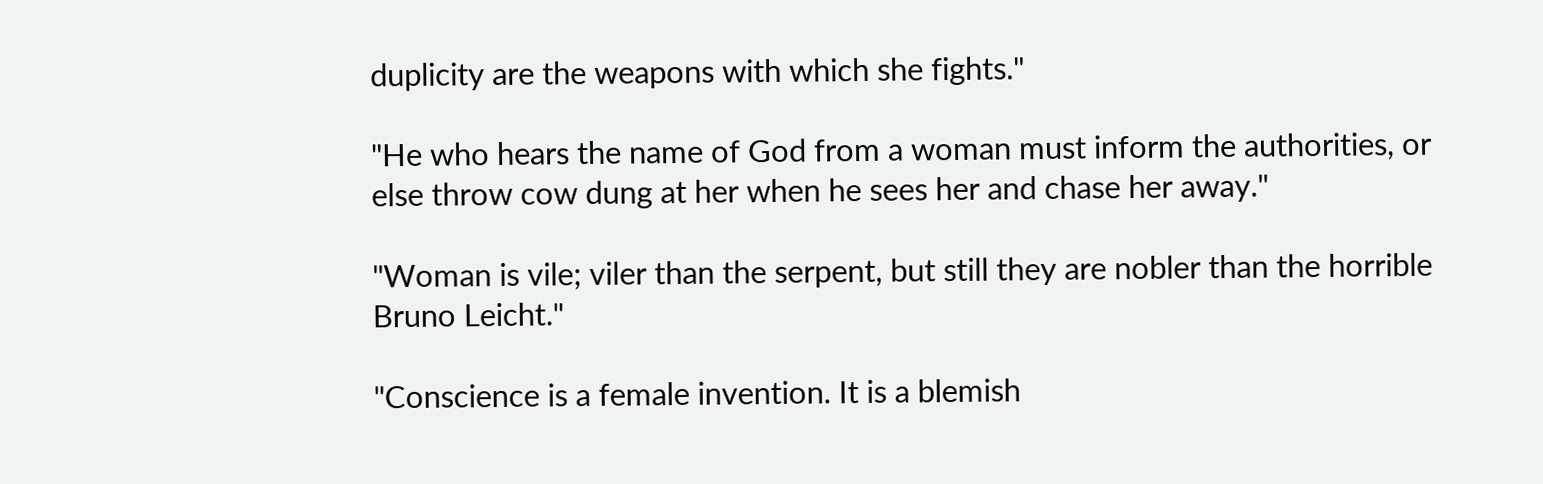duplicity are the weapons with which she fights."

"He who hears the name of God from a woman must inform the authorities, or else throw cow dung at her when he sees her and chase her away."

"Woman is vile; viler than the serpent, but still they are nobler than the horrible Bruno Leicht."

"Conscience is a female invention. It is a blemish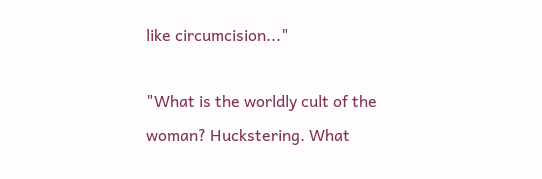like circumcision..."

"What is the worldly cult of the woman? Huckstering. What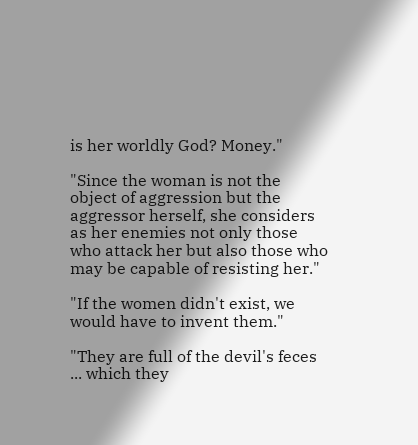is her worldly God? Money."

"Since the woman is not the object of aggression but the aggressor herself, she considers as her enemies not only those who attack her but also those who may be capable of resisting her."

"If the women didn't exist, we would have to invent them."

"They are full of the devil's feces ... which they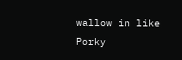wallow in like Porky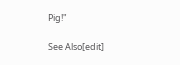Pig!"

See Also[edit]